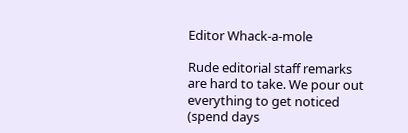Editor Whack-a-mole

Rude editorial staff remarks are hard to take. We pour out everything to get noticed (spend days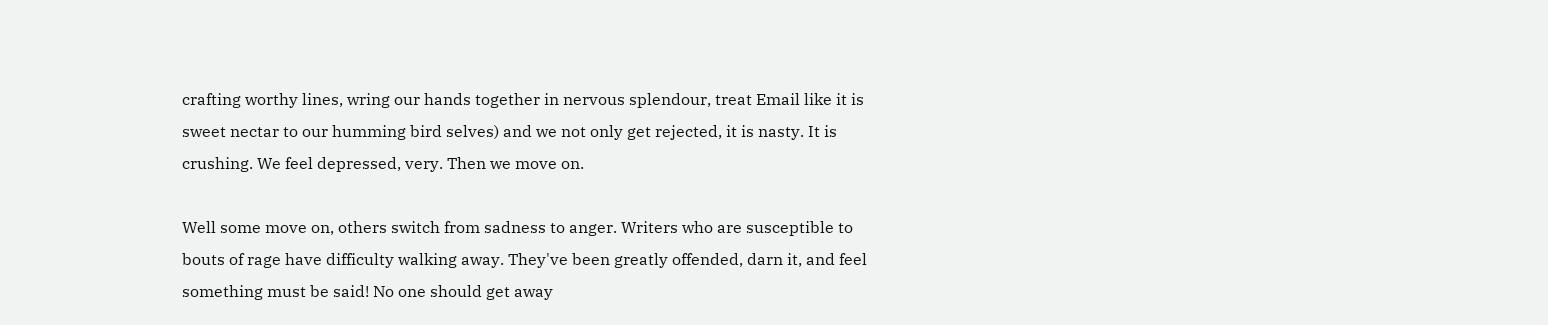crafting worthy lines, wring our hands together in nervous splendour, treat Email like it is sweet nectar to our humming bird selves) and we not only get rejected, it is nasty. It is crushing. We feel depressed, very. Then we move on.

Well some move on, others switch from sadness to anger. Writers who are susceptible to bouts of rage have difficulty walking away. They've been greatly offended, darn it, and feel something must be said! No one should get away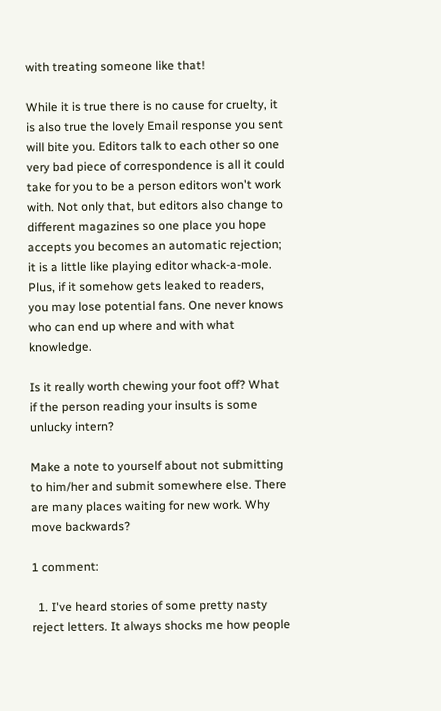with treating someone like that!

While it is true there is no cause for cruelty, it is also true the lovely Email response you sent will bite you. Editors talk to each other so one very bad piece of correspondence is all it could take for you to be a person editors won't work with. Not only that, but editors also change to different magazines so one place you hope accepts you becomes an automatic rejection; it is a little like playing editor whack-a-mole. Plus, if it somehow gets leaked to readers, you may lose potential fans. One never knows who can end up where and with what knowledge.

Is it really worth chewing your foot off? What if the person reading your insults is some unlucky intern?

Make a note to yourself about not submitting to him/her and submit somewhere else. There are many places waiting for new work. Why move backwards?

1 comment:

  1. I've heard stories of some pretty nasty reject letters. It always shocks me how people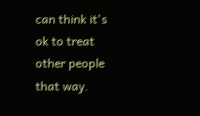can think it's ok to treat other people that way.